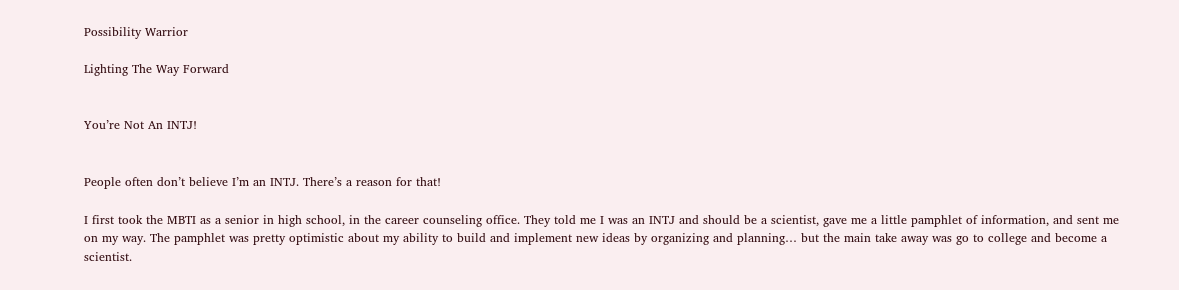Possibility Warrior

Lighting The Way Forward


You’re Not An INTJ!


People often don’t believe I’m an INTJ. There’s a reason for that!

I first took the MBTI as a senior in high school, in the career counseling office. They told me I was an INTJ and should be a scientist, gave me a little pamphlet of information, and sent me on my way. The pamphlet was pretty optimistic about my ability to build and implement new ideas by organizing and planning… but the main take away was go to college and become a scientist.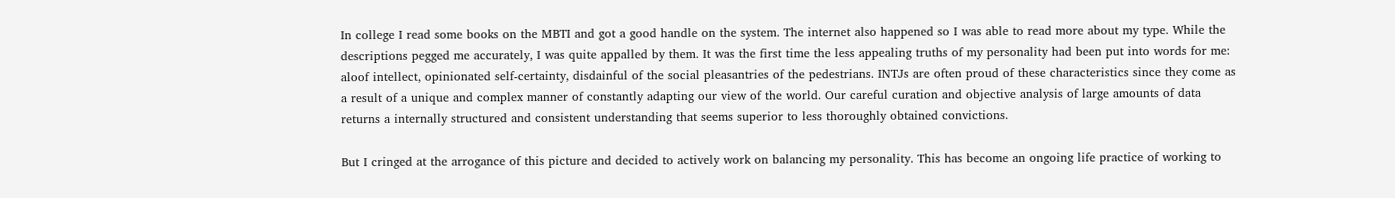In college I read some books on the MBTI and got a good handle on the system. The internet also happened so I was able to read more about my type. While the descriptions pegged me accurately, I was quite appalled by them. It was the first time the less appealing truths of my personality had been put into words for me: aloof intellect, opinionated self-certainty, disdainful of the social pleasantries of the pedestrians. INTJs are often proud of these characteristics since they come as a result of a unique and complex manner of constantly adapting our view of the world. Our careful curation and objective analysis of large amounts of data returns a internally structured and consistent understanding that seems superior to less thoroughly obtained convictions.

But I cringed at the arrogance of this picture and decided to actively work on balancing my personality. This has become an ongoing life practice of working to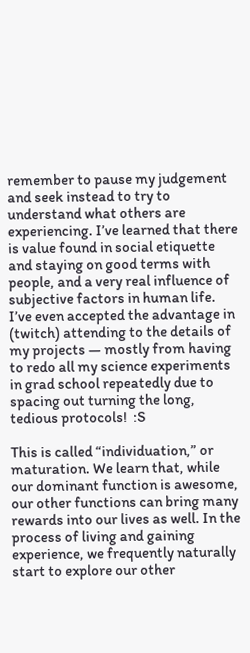remember to pause my judgement and seek instead to try to understand what others are experiencing. I’ve learned that there is value found in social etiquette and staying on good terms with people, and a very real influence of subjective factors in human life. I’ve even accepted the advantage in (twitch) attending to the details of my projects — mostly from having to redo all my science experiments in grad school repeatedly due to spacing out turning the long, tedious protocols!  :S

This is called “individuation,” or maturation. We learn that, while our dominant function is awesome, our other functions can bring many rewards into our lives as well. In the process of living and gaining experience, we frequently naturally start to explore our other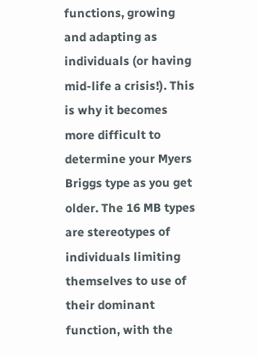functions, growing and adapting as individuals (or having mid-life a crisis!). This is why it becomes more difficult to determine your Myers Briggs type as you get older. The 16 MB types are stereotypes of individuals limiting themselves to use of their dominant function, with the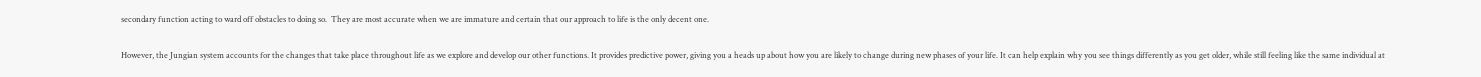secondary function acting to ward off obstacles to doing so.  They are most accurate when we are immature and certain that our approach to life is the only decent one.

However, the Jungian system accounts for the changes that take place throughout life as we explore and develop our other functions. It provides predictive power, giving you a heads up about how you are likely to change during new phases of your life. It can help explain why you see things differently as you get older, while still feeling like the same individual at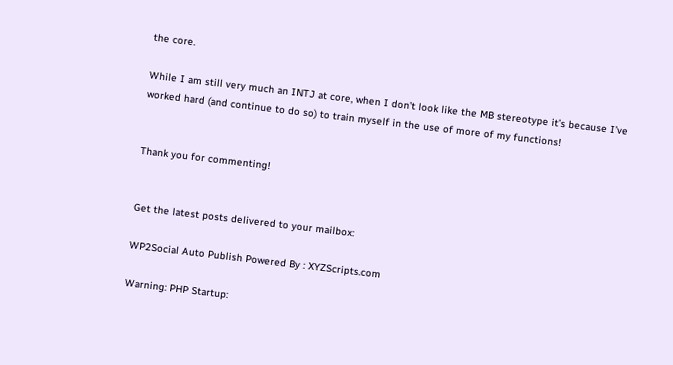the core.

While I am still very much an INTJ at core, when I don’t look like the MB stereotype it’s because I’ve worked hard (and continue to do so) to train myself in the use of more of my functions!


Thank you for commenting!


Get the latest posts delivered to your mailbox:

WP2Social Auto Publish Powered By : XYZScripts.com

Warning: PHP Startup: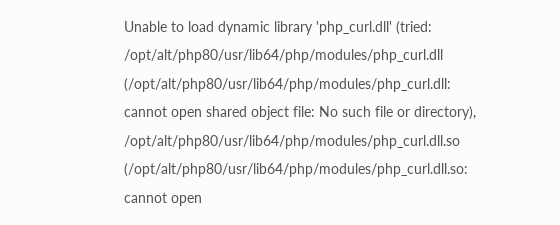Unable to load dynamic library 'php_curl.dll' (tried: /opt/alt/php80/usr/lib64/php/modules/php_curl.dll (/opt/alt/php80/usr/lib64/php/modules/php_curl.dll: cannot open shared object file: No such file or directory), /opt/alt/php80/usr/lib64/php/modules/php_curl.dll.so (/opt/alt/php80/usr/lib64/php/modules/php_curl.dll.so: cannot open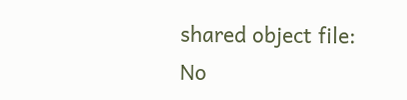shared object file: No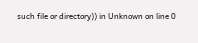such file or directory)) in Unknown on line 0